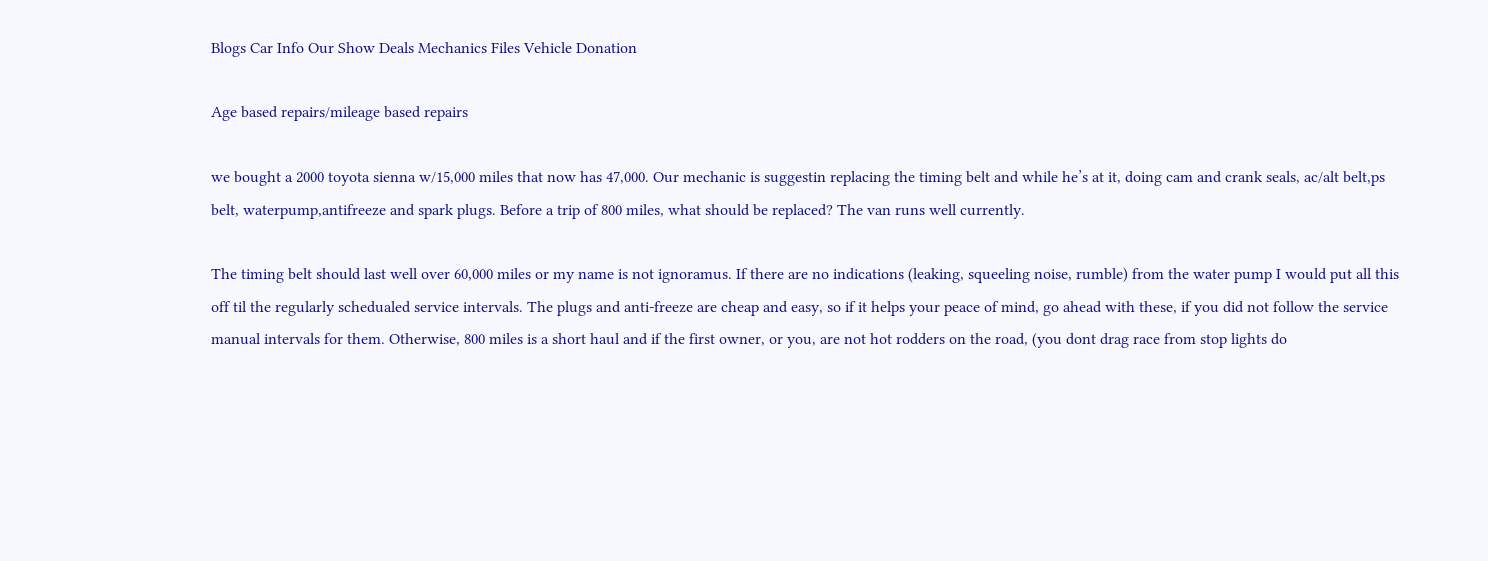Blogs Car Info Our Show Deals Mechanics Files Vehicle Donation

Age based repairs/mileage based repairs

we bought a 2000 toyota sienna w/15,000 miles that now has 47,000. Our mechanic is suggestin replacing the timing belt and while he’s at it, doing cam and crank seals, ac/alt belt,ps belt, waterpump,antifreeze and spark plugs. Before a trip of 800 miles, what should be replaced? The van runs well currently.

The timing belt should last well over 60,000 miles or my name is not ignoramus. If there are no indications (leaking, squeeling noise, rumble) from the water pump I would put all this off til the regularly schedualed service intervals. The plugs and anti-freeze are cheap and easy, so if it helps your peace of mind, go ahead with these, if you did not follow the service manual intervals for them. Otherwise, 800 miles is a short haul and if the first owner, or you, are not hot rodders on the road, (you dont drag race from stop lights do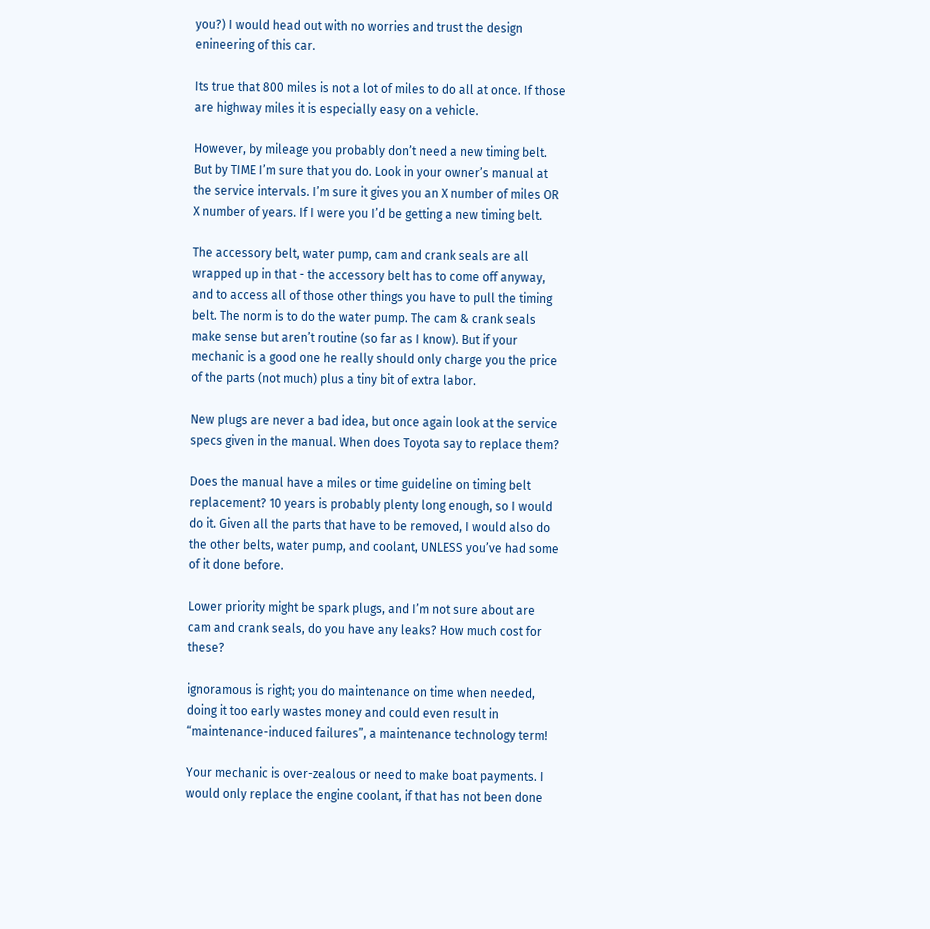you?) I would head out with no worries and trust the design enineering of this car.

Its true that 800 miles is not a lot of miles to do all at once. If those are highway miles it is especially easy on a vehicle.

However, by mileage you probably don’t need a new timing belt. But by TIME I’m sure that you do. Look in your owner’s manual at the service intervals. I’m sure it gives you an X number of miles OR X number of years. If I were you I’d be getting a new timing belt.

The accessory belt, water pump, cam and crank seals are all wrapped up in that - the accessory belt has to come off anyway, and to access all of those other things you have to pull the timing belt. The norm is to do the water pump. The cam & crank seals make sense but aren’t routine (so far as I know). But if your mechanic is a good one he really should only charge you the price of the parts (not much) plus a tiny bit of extra labor.

New plugs are never a bad idea, but once again look at the service specs given in the manual. When does Toyota say to replace them?

Does the manual have a miles or time guideline on timing belt replacement? 10 years is probably plenty long enough, so I would do it. Given all the parts that have to be removed, I would also do the other belts, water pump, and coolant, UNLESS you’ve had some of it done before.

Lower priority might be spark plugs, and I’m not sure about are cam and crank seals, do you have any leaks? How much cost for these?

ignoramous is right; you do maintenance on time when needed, doing it too early wastes money and could even result in “maintenance-induced failures”, a maintenance technology term!

Your mechanic is over-zealous or need to make boat payments. I would only replace the engine coolant, if that has not been done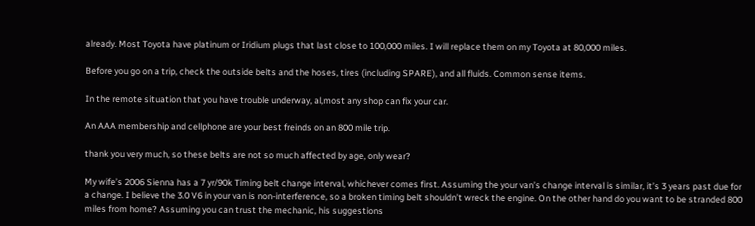already. Most Toyota have platinum or Iridium plugs that last close to 100,000 miles. I will replace them on my Toyota at 80,000 miles.

Before you go on a trip, check the outside belts and the hoses, tires (including SPARE), and all fluids. Common sense items.

In the remote situation that you have trouble underway, al,most any shop can fix your car.

An AAA membership and cellphone are your best freinds on an 800 mile trip.

thank you very much, so these belts are not so much affected by age, only wear?

My wife’s 2006 Sienna has a 7 yr/90k Timing belt change interval, whichever comes first. Assuming the your van’s change interval is similar, it’s 3 years past due for a change. I believe the 3.0 V6 in your van is non-interference, so a broken timing belt shouldn’t wreck the engine. On the other hand do you want to be stranded 800 miles from home? Assuming you can trust the mechanic, his suggestions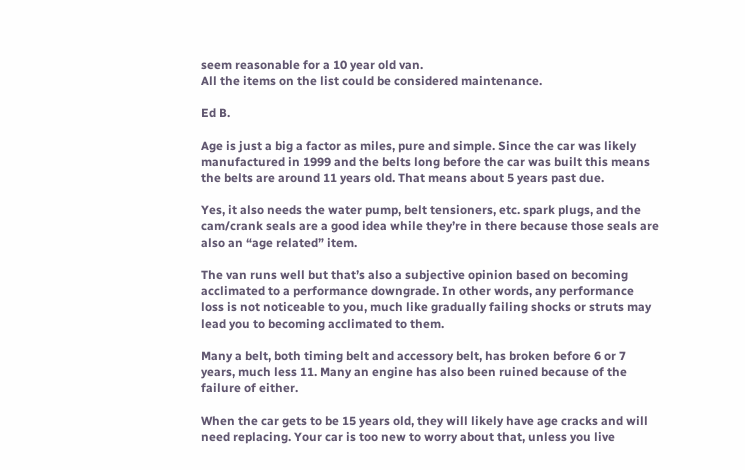seem reasonable for a 10 year old van.
All the items on the list could be considered maintenance.

Ed B.

Age is just a big a factor as miles, pure and simple. Since the car was likely manufactured in 1999 and the belts long before the car was built this means the belts are around 11 years old. That means about 5 years past due.

Yes, it also needs the water pump, belt tensioners, etc. spark plugs, and the cam/crank seals are a good idea while they’re in there because those seals are also an “age related” item.

The van runs well but that’s also a subjective opinion based on becoming acclimated to a performance downgrade. In other words, any performance loss is not noticeable to you, much like gradually failing shocks or struts may lead you to becoming acclimated to them.

Many a belt, both timing belt and accessory belt, has broken before 6 or 7 years, much less 11. Many an engine has also been ruined because of the failure of either.

When the car gets to be 15 years old, they will likely have age cracks and will need replacing. Your car is too new to worry about that, unless you live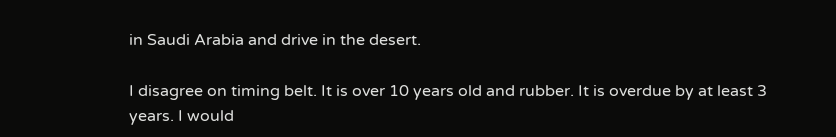in Saudi Arabia and drive in the desert.

I disagree on timing belt. It is over 10 years old and rubber. It is overdue by at least 3 years. I would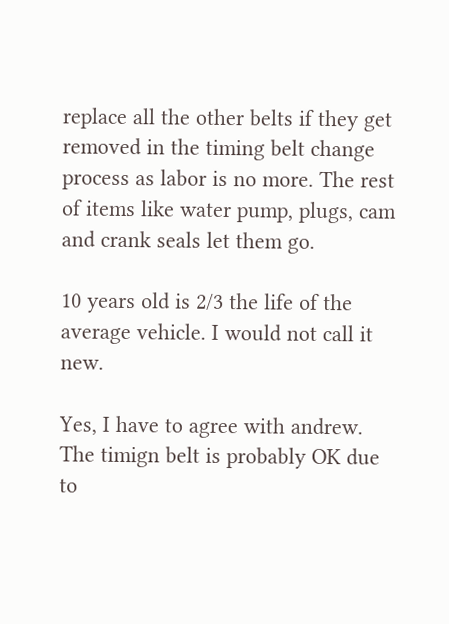replace all the other belts if they get removed in the timing belt change process as labor is no more. The rest of items like water pump, plugs, cam and crank seals let them go.

10 years old is 2/3 the life of the average vehicle. I would not call it new.

Yes, I have to agree with andrew. The timign belt is probably OK due to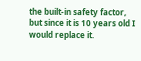the built-in safety factor, but since it is 10 years old I would replace it.